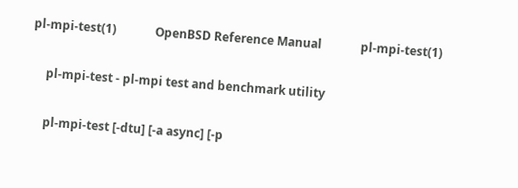pl-mpi-test(1)             OpenBSD Reference Manual             pl-mpi-test(1)

     pl-mpi-test - pl-mpi test and benchmark utility

     pl-mpi-test [-dtu] [-a async] [-p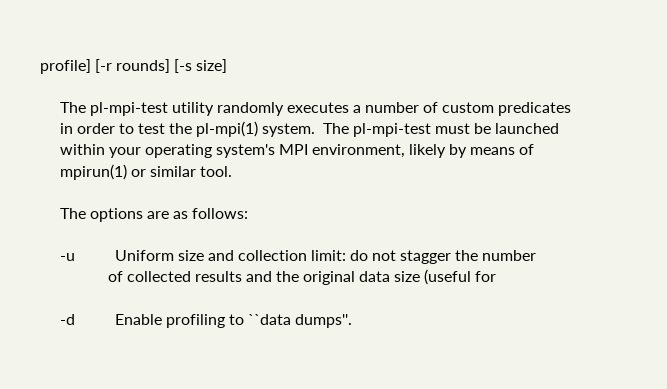profile] [-r rounds] [-s size]

     The pl-mpi-test utility randomly executes a number of custom predicates
     in order to test the pl-mpi(1) system.  The pl-mpi-test must be launched
     within your operating system's MPI environment, likely by means of
     mpirun(1) or similar tool.

     The options are as follows:

     -u          Uniform size and collection limit: do not stagger the number
                 of collected results and the original data size (useful for

     -d          Enable profiling to ``data dumps''.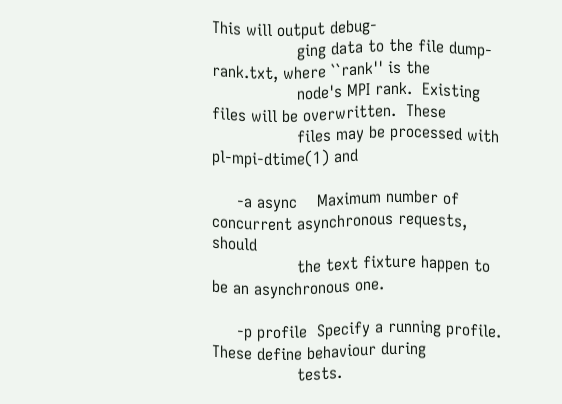This will output debug-
                 ging data to the file dump-rank.txt, where ``rank'' is the
                 node's MPI rank.  Existing files will be overwritten.  These
                 files may be processed with pl-mpi-dtime(1) and

     -a async    Maximum number of concurrent asynchronous requests, should
                 the text fixture happen to be an asynchronous one.

     -p profile  Specify a running profile.  These define behaviour during
                 tests.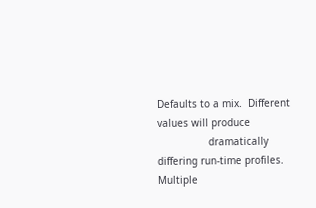Defaults to a mix.  Different values will produce
                 dramatically differing run-time profiles.  Multiple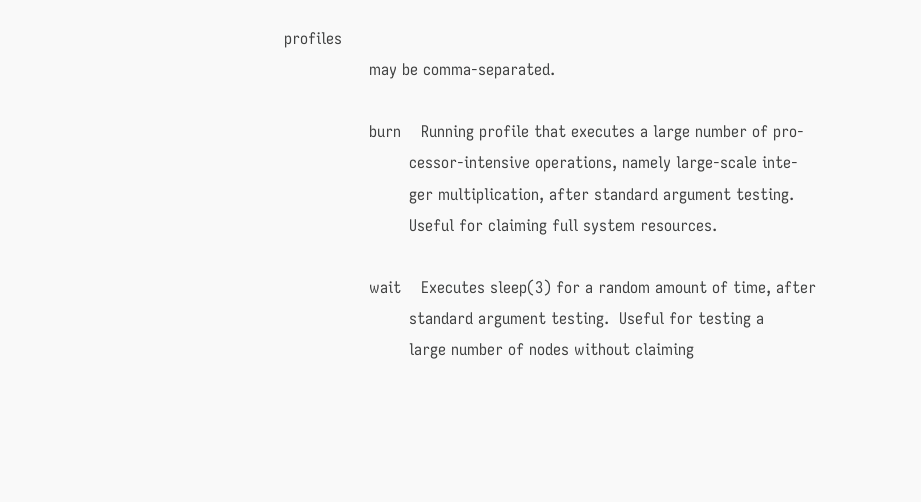profiles
                 may be comma-separated.

                 burn    Running profile that executes a large number of pro-
                         cessor-intensive operations, namely large-scale inte-
                         ger multiplication, after standard argument testing.
                         Useful for claiming full system resources.

                 wait    Executes sleep(3) for a random amount of time, after
                         standard argument testing.  Useful for testing a
                         large number of nodes without claiming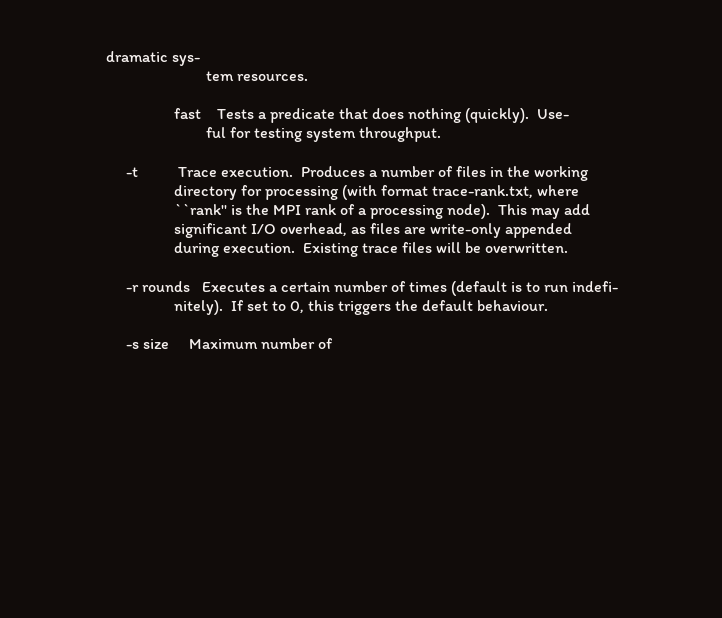dramatic sys-
                         tem resources.

                 fast    Tests a predicate that does nothing (quickly).  Use-
                         ful for testing system throughput.

     -t          Trace execution.  Produces a number of files in the working
                 directory for processing (with format trace-rank.txt, where
                 ``rank'' is the MPI rank of a processing node).  This may add
                 significant I/O overhead, as files are write-only appended
                 during execution.  Existing trace files will be overwritten.

     -r rounds   Executes a certain number of times (default is to run indefi-
                 nitely).  If set to 0, this triggers the default behaviour.

     -s size     Maximum number of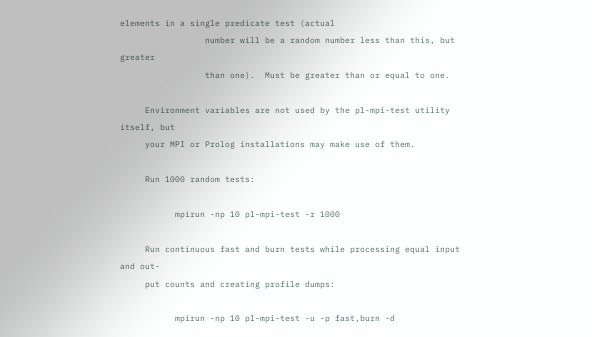elements in a single predicate test (actual
                 number will be a random number less than this, but greater
                 than one).  Must be greater than or equal to one.

     Environment variables are not used by the pl-mpi-test utility itself, but
     your MPI or Prolog installations may make use of them.

     Run 1000 random tests:

           mpirun -np 10 pl-mpi-test -r 1000

     Run continuous fast and burn tests while processing equal input and out-
     put counts and creating profile dumps:

           mpirun -np 10 pl-mpi-test -u -p fast,burn -d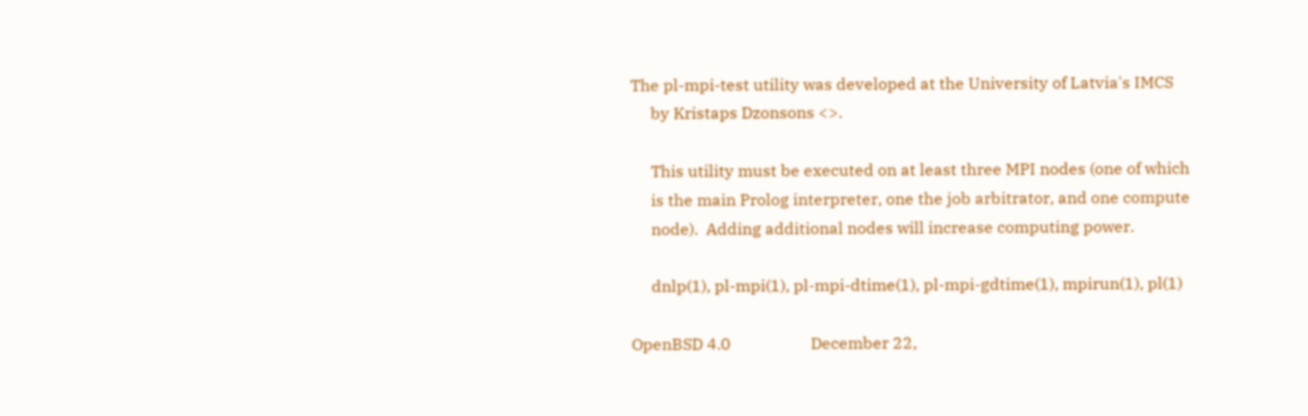The pl-mpi-test utility was developed at the University of Latvia's IMCS
     by Kristaps Dzonsons <>.

     This utility must be executed on at least three MPI nodes (one of which
     is the main Prolog interpreter, one the job arbitrator, and one compute
     node).  Adding additional nodes will increase computing power.

     dnlp(1), pl-mpi(1), pl-mpi-dtime(1), pl-mpi-gdtime(1), mpirun(1), pl(1)

OpenBSD 4.0                    December 22,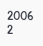2006                             2